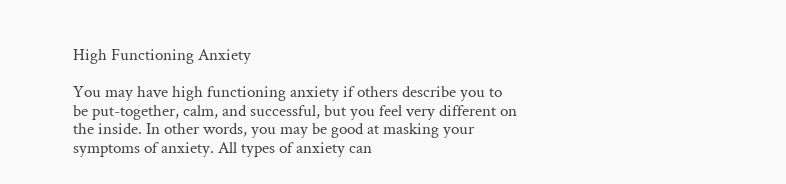High Functioning Anxiety

You may have high functioning anxiety if others describe you to be put-together, calm, and successful, but you feel very different on the inside. In other words, you may be good at masking your symptoms of anxiety. All types of anxiety can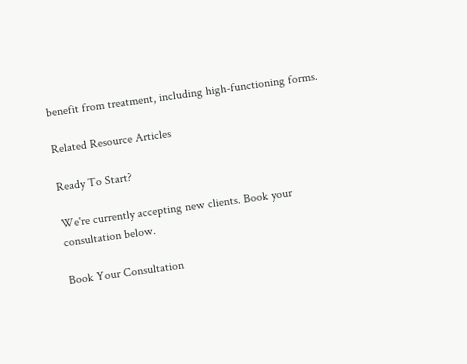benefit from treatment, including high-functioning forms.

Related Resource Articles

Ready To Start?

We're currently accepting new clients. Book your consultation below.

Book Your Consultation